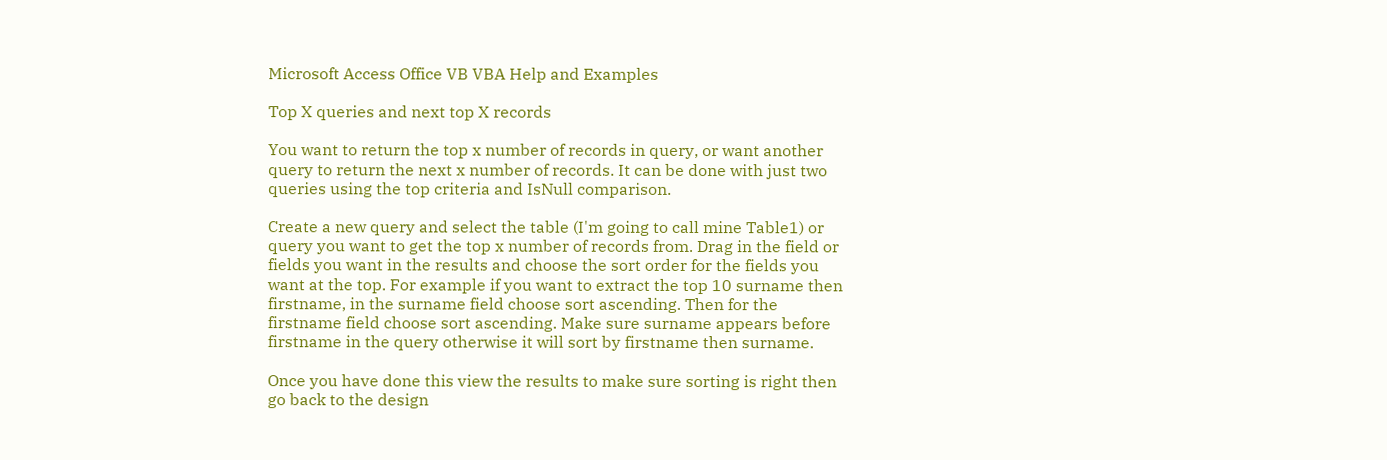Microsoft Access Office VB VBA Help and Examples

Top X queries and next top X records

You want to return the top x number of records in query, or want another query to return the next x number of records. It can be done with just two queries using the top criteria and IsNull comparison.

Create a new query and select the table (I'm going to call mine Table1) or query you want to get the top x number of records from. Drag in the field or fields you want in the results and choose the sort order for the fields you want at the top. For example if you want to extract the top 10 surname then firstname, in the surname field choose sort ascending. Then for the firstname field choose sort ascending. Make sure surname appears before firstname in the query otherwise it will sort by firstname then surname.

Once you have done this view the results to make sure sorting is right then go back to the design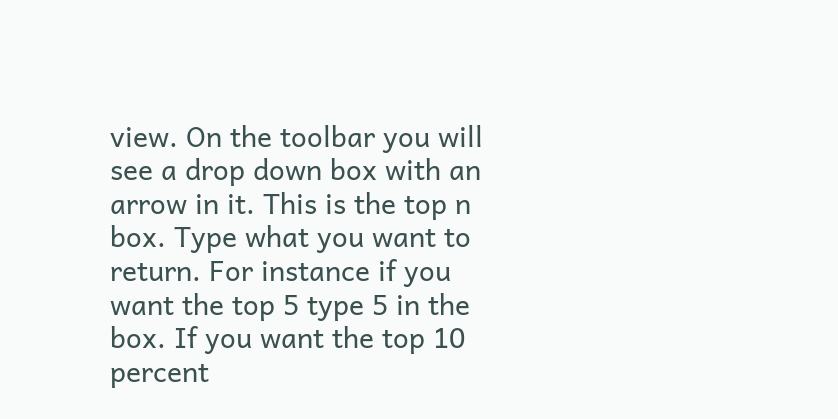view. On the toolbar you will see a drop down box with an arrow in it. This is the top n box. Type what you want to return. For instance if you want the top 5 type 5 in the box. If you want the top 10 percent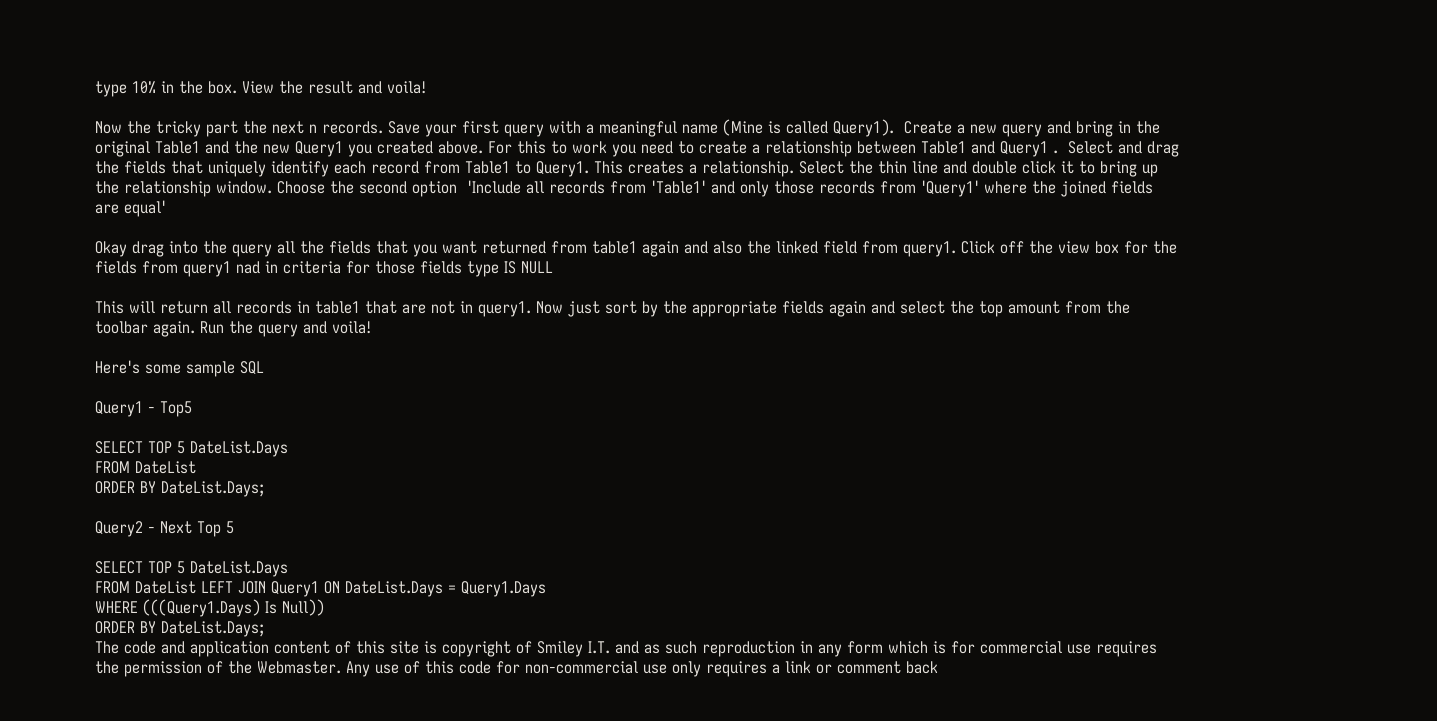type 10% in the box. View the result and voila!

Now the tricky part the next n records. Save your first query with a meaningful name (Mine is called Query1).  Create a new query and bring in the original Table1 and the new Query1 you created above. For this to work you need to create a relationship between Table1 and Query1 .  Select and drag the fields that uniquely identify each record from Table1 to Query1. This creates a relationship. Select the thin line and double click it to bring up the relationship window. Choose the second option  'Include all records from 'Table1' and only those records from 'Query1' where the joined fields are equal'

Okay drag into the query all the fields that you want returned from table1 again and also the linked field from query1. Click off the view box for the fields from query1 nad in criteria for those fields type IS NULL

This will return all records in table1 that are not in query1. Now just sort by the appropriate fields again and select the top amount from the toolbar again. Run the query and voila!

Here's some sample SQL

Query1 - Top5

SELECT TOP 5 DateList.Days
FROM DateList
ORDER BY DateList.Days;

Query2 - Next Top 5

SELECT TOP 5 DateList.Days
FROM DateList LEFT JOIN Query1 ON DateList.Days = Query1.Days
WHERE (((Query1.Days) Is Null))
ORDER BY DateList.Days;
The code and application content of this site is copyright of Smiley I.T. and as such reproduction in any form which is for commercial use requires the permission of the Webmaster. Any use of this code for non-commercial use only requires a link or comment back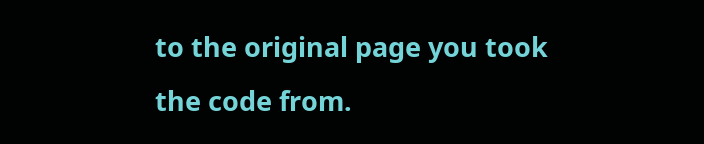to the original page you took the code from.